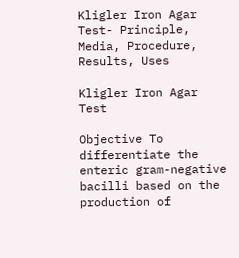Kligler Iron Agar Test- Principle, Media, Procedure, Results, Uses

Kligler Iron Agar Test

Objective To differentiate the enteric gram-negative bacilli based on the production of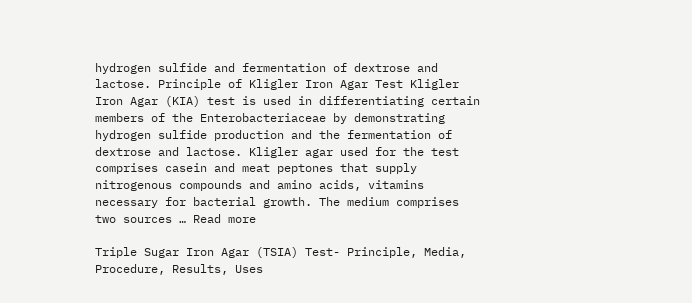hydrogen sulfide and fermentation of dextrose and lactose. Principle of Kligler Iron Agar Test Kligler Iron Agar (KIA) test is used in differentiating certain members of the Enterobacteriaceae by demonstrating hydrogen sulfide production and the fermentation of dextrose and lactose. Kligler agar used for the test comprises casein and meat peptones that supply nitrogenous compounds and amino acids, vitamins necessary for bacterial growth. The medium comprises two sources … Read more

Triple Sugar Iron Agar (TSIA) Test- Principle, Media, Procedure, Results, Uses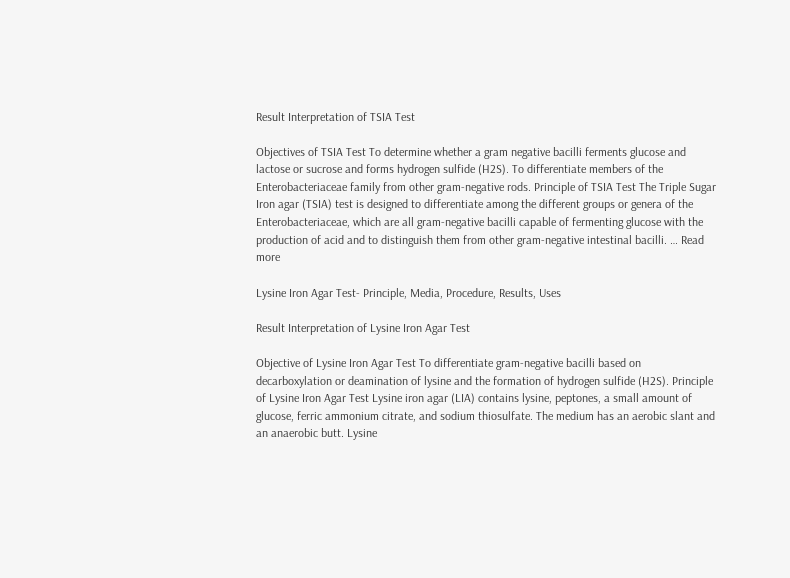Result Interpretation of TSIA Test

Objectives of TSIA Test To determine whether a gram negative bacilli ferments glucose and lactose or sucrose and forms hydrogen sulfide (H2S). To differentiate members of the Enterobacteriaceae family from other gram-negative rods. Principle of TSIA Test The Triple Sugar Iron agar (TSIA) test is designed to differentiate among the different groups or genera of the Enterobacteriaceae, which are all gram-negative bacilli capable of fermenting glucose with the production of acid and to distinguish them from other gram-negative intestinal bacilli. … Read more

Lysine Iron Agar Test- Principle, Media, Procedure, Results, Uses

Result Interpretation of Lysine Iron Agar Test

Objective of Lysine Iron Agar Test To differentiate gram-negative bacilli based on decarboxylation or deamination of lysine and the formation of hydrogen sulfide (H2S). Principle of Lysine Iron Agar Test Lysine iron agar (LIA) contains lysine, peptones, a small amount of glucose, ferric ammonium citrate, and sodium thiosulfate. The medium has an aerobic slant and an anaerobic butt. Lysine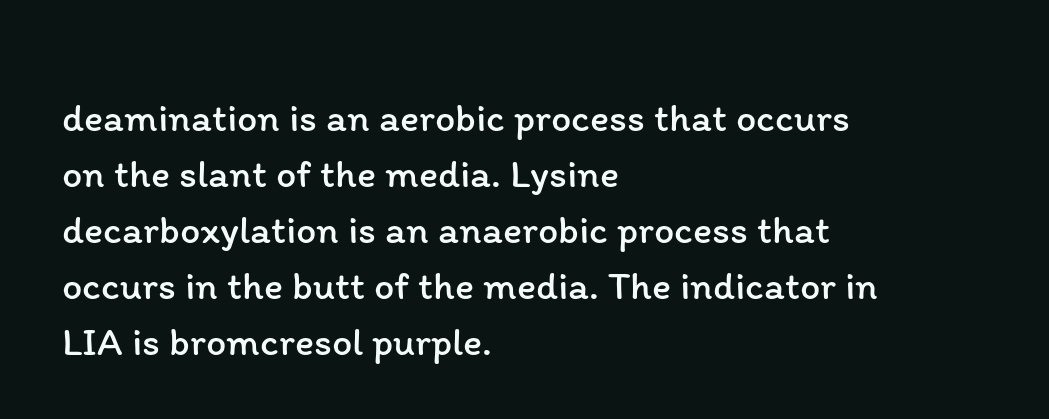deamination is an aerobic process that occurs on the slant of the media. Lysine decarboxylation is an anaerobic process that occurs in the butt of the media. The indicator in LIA is bromcresol purple.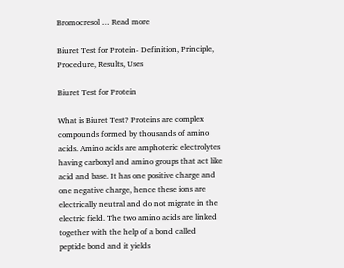Bromocresol … Read more

Biuret Test for Protein- Definition, Principle, Procedure, Results, Uses

Biuret Test for Protein

What is Biuret Test? Proteins are complex compounds formed by thousands of amino acids. Amino acids are amphoteric electrolytes having carboxyl and amino groups that act like acid and base. It has one positive charge and one negative charge, hence these ions are electrically neutral and do not migrate in the electric field. The two amino acids are linked together with the help of a bond called peptide bond and it yields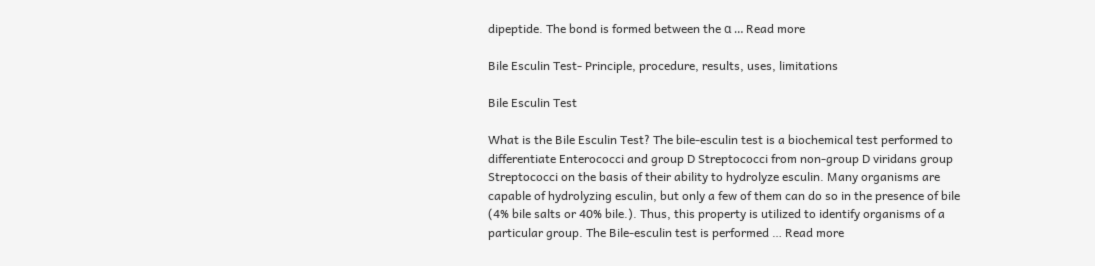dipeptide. The bond is formed between the α … Read more

Bile Esculin Test- Principle, procedure, results, uses, limitations

Bile Esculin Test

What is the Bile Esculin Test? The bile-esculin test is a biochemical test performed to differentiate Enterococci and group D Streptococci from non-group D viridans group Streptococci on the basis of their ability to hydrolyze esculin. Many organisms are capable of hydrolyzing esculin, but only a few of them can do so in the presence of bile (4% bile salts or 40% bile.). Thus, this property is utilized to identify organisms of a particular group. The Bile-esculin test is performed … Read more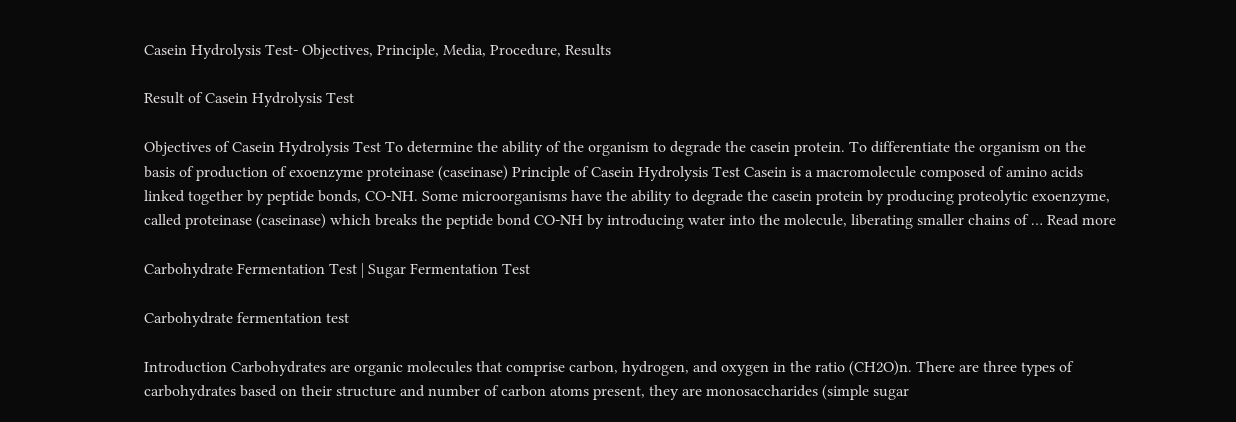Casein Hydrolysis Test- Objectives, Principle, Media, Procedure, Results

Result of Casein Hydrolysis Test

Objectives of Casein Hydrolysis Test To determine the ability of the organism to degrade the casein protein. To differentiate the organism on the basis of production of exoenzyme proteinase (caseinase) Principle of Casein Hydrolysis Test Casein is a macromolecule composed of amino acids linked together by peptide bonds, CO-NH. Some microorganisms have the ability to degrade the casein protein by producing proteolytic exoenzyme, called proteinase (caseinase) which breaks the peptide bond CO-NH by introducing water into the molecule, liberating smaller chains of … Read more

Carbohydrate Fermentation Test | Sugar Fermentation Test

Carbohydrate fermentation test

Introduction Carbohydrates are organic molecules that comprise carbon, hydrogen, and oxygen in the ratio (CH2O)n. There are three types of carbohydrates based on their structure and number of carbon atoms present, they are monosaccharides (simple sugar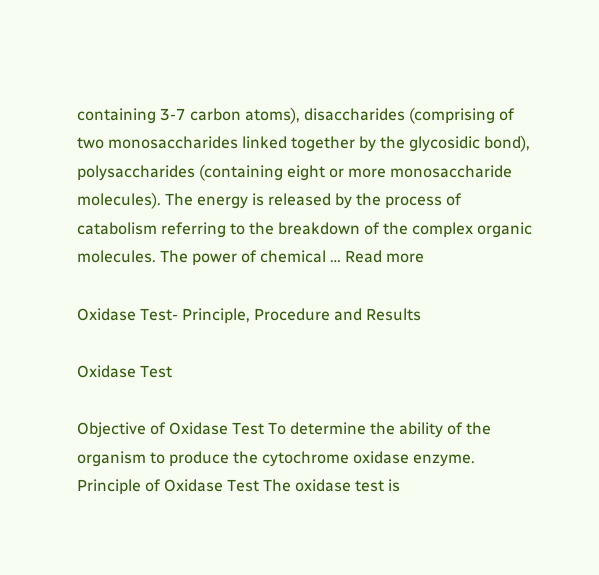containing 3-7 carbon atoms), disaccharides (comprising of two monosaccharides linked together by the glycosidic bond), polysaccharides (containing eight or more monosaccharide molecules). The energy is released by the process of catabolism referring to the breakdown of the complex organic molecules. The power of chemical … Read more

Oxidase Test- Principle, Procedure and Results

Oxidase Test

Objective of Oxidase Test To determine the ability of the organism to produce the cytochrome oxidase enzyme. Principle of Oxidase Test The oxidase test is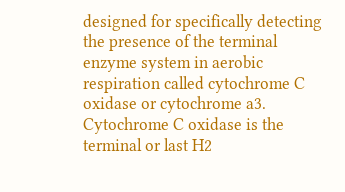designed for specifically detecting the presence of the terminal enzyme system in aerobic respiration called cytochrome C oxidase or cytochrome a3. Cytochrome C oxidase is the terminal or last H2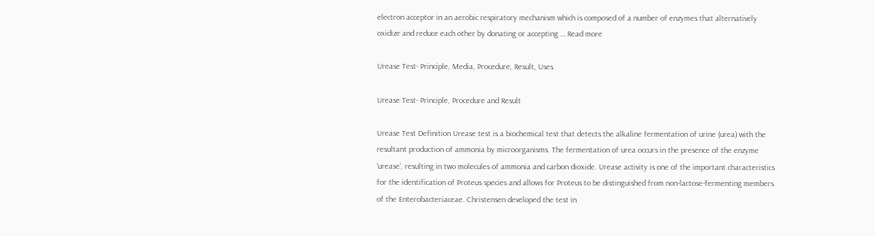electron acceptor in an aerobic respiratory mechanism which is composed of a number of enzymes that alternatively oxidize and reduce each other by donating or accepting … Read more

Urease Test- Principle, Media, Procedure, Result, Uses

Urease Test- Principle, Procedure and Result

Urease Test Definition Urease test is a biochemical test that detects the alkaline fermentation of urine (urea) with the resultant production of ammonia by microorganisms. The fermentation of urea occurs in the presence of the enzyme ‘urease’, resulting in two molecules of ammonia and carbon dioxide. Urease activity is one of the important characteristics for the identification of Proteus species and allows for Proteus to be distinguished from non-lactose-fermenting members of the Enterobacteriaceae. Christensen developed the test in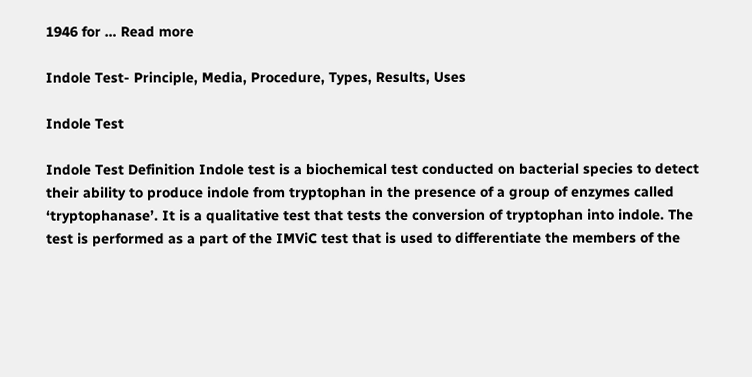1946 for … Read more

Indole Test- Principle, Media, Procedure, Types, Results, Uses

Indole Test

Indole Test Definition Indole test is a biochemical test conducted on bacterial species to detect their ability to produce indole from tryptophan in the presence of a group of enzymes called ‘tryptophanase’. It is a qualitative test that tests the conversion of tryptophan into indole. The test is performed as a part of the IMViC test that is used to differentiate the members of the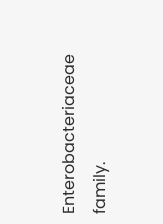Enterobacteriaceae family.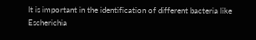It is important in the identification of different bacteria like Escherichia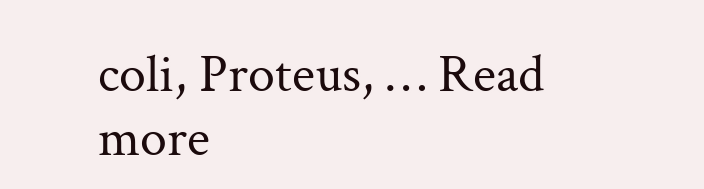coli, Proteus, … Read more